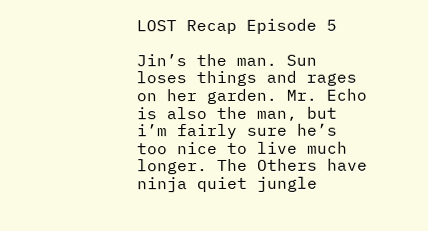LOST Recap Episode 5

Jin’s the man. Sun loses things and rages on her garden. Mr. Echo is also the man, but i’m fairly sure he’s too nice to live much longer. The Others have ninja quiet jungle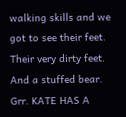walking skills and we got to see their feet. Their very dirty feet. And a stuffed bear. Grr. KATE HAS A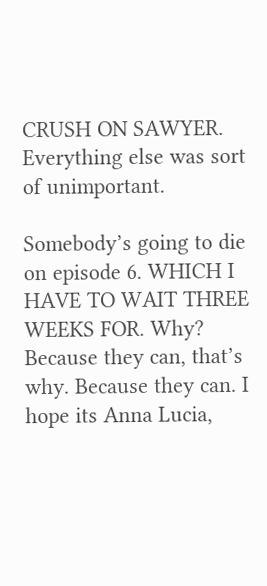CRUSH ON SAWYER. Everything else was sort of unimportant.

Somebody’s going to die on episode 6. WHICH I HAVE TO WAIT THREE WEEKS FOR. Why? Because they can, that’s why. Because they can. I hope its Anna Lucia,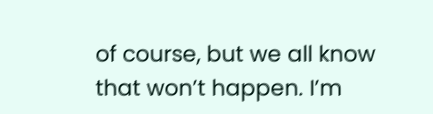of course, but we all know that won’t happen. I’m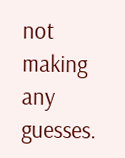not making any guesses.